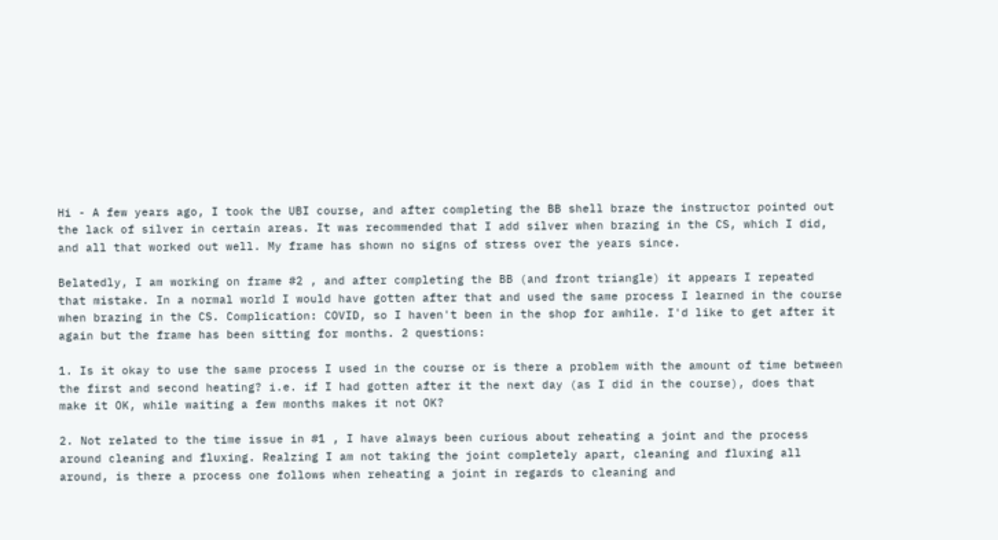Hi - A few years ago, I took the UBI course, and after completing the BB shell braze the instructor pointed out the lack of silver in certain areas. It was recommended that I add silver when brazing in the CS, which I did, and all that worked out well. My frame has shown no signs of stress over the years since.

Belatedly, I am working on frame #2 , and after completing the BB (and front triangle) it appears I repeated that mistake. In a normal world I would have gotten after that and used the same process I learned in the course when brazing in the CS. Complication: COVID, so I haven't been in the shop for awhile. I'd like to get after it again but the frame has been sitting for months. 2 questions:

1. Is it okay to use the same process I used in the course or is there a problem with the amount of time between the first and second heating? i.e. if I had gotten after it the next day (as I did in the course), does that make it OK, while waiting a few months makes it not OK?

2. Not related to the time issue in #1 , I have always been curious about reheating a joint and the process around cleaning and fluxing. Realzing I am not taking the joint completely apart, cleaning and fluxing all around, is there a process one follows when reheating a joint in regards to cleaning and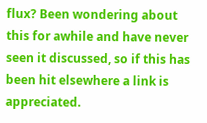flux? Been wondering about this for awhile and have never seen it discussed, so if this has been hit elsewhere a link is appreciated.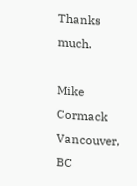Thanks much.

Mike Cormack
Vancouver, BC